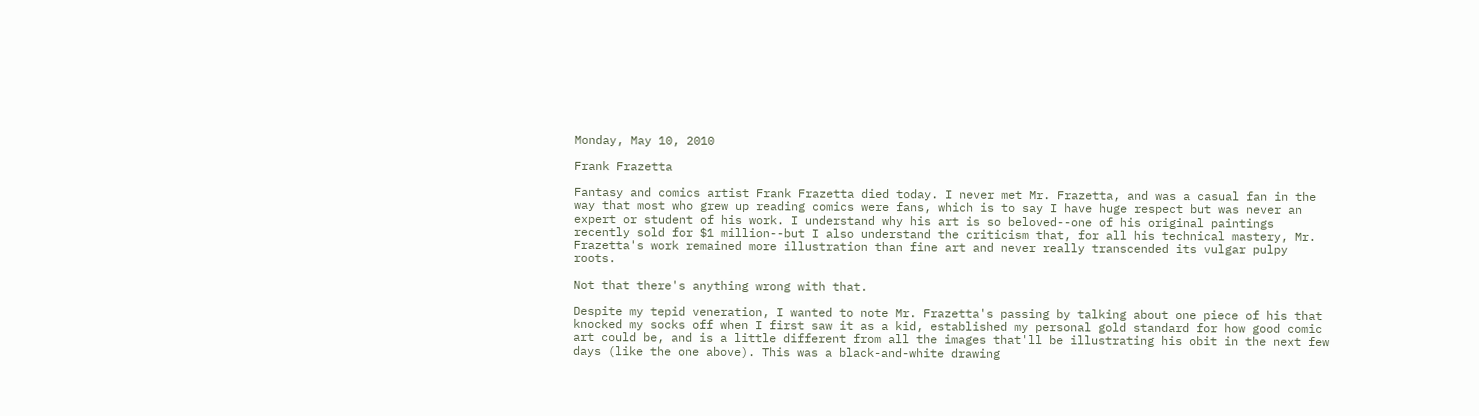Monday, May 10, 2010

Frank Frazetta

Fantasy and comics artist Frank Frazetta died today. I never met Mr. Frazetta, and was a casual fan in the way that most who grew up reading comics were fans, which is to say I have huge respect but was never an expert or student of his work. I understand why his art is so beloved--one of his original paintings recently sold for $1 million--but I also understand the criticism that, for all his technical mastery, Mr. Frazetta's work remained more illustration than fine art and never really transcended its vulgar pulpy roots.

Not that there's anything wrong with that.

Despite my tepid veneration, I wanted to note Mr. Frazetta's passing by talking about one piece of his that knocked my socks off when I first saw it as a kid, established my personal gold standard for how good comic art could be, and is a little different from all the images that'll be illustrating his obit in the next few days (like the one above). This was a black-and-white drawing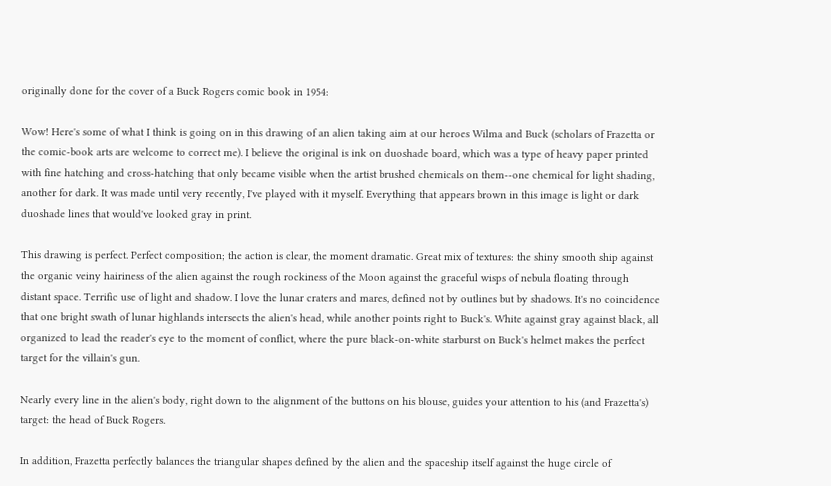originally done for the cover of a Buck Rogers comic book in 1954:

Wow! Here's some of what I think is going on in this drawing of an alien taking aim at our heroes Wilma and Buck (scholars of Frazetta or the comic-book arts are welcome to correct me). I believe the original is ink on duoshade board, which was a type of heavy paper printed with fine hatching and cross-hatching that only became visible when the artist brushed chemicals on them--one chemical for light shading, another for dark. It was made until very recently, I've played with it myself. Everything that appears brown in this image is light or dark duoshade lines that would've looked gray in print.

This drawing is perfect. Perfect composition; the action is clear, the moment dramatic. Great mix of textures: the shiny smooth ship against the organic veiny hairiness of the alien against the rough rockiness of the Moon against the graceful wisps of nebula floating through distant space. Terrific use of light and shadow. I love the lunar craters and mares, defined not by outlines but by shadows. It's no coincidence that one bright swath of lunar highlands intersects the alien's head, while another points right to Buck's. White against gray against black, all organized to lead the reader's eye to the moment of conflict, where the pure black-on-white starburst on Buck's helmet makes the perfect target for the villain's gun.

Nearly every line in the alien's body, right down to the alignment of the buttons on his blouse, guides your attention to his (and Frazetta's) target: the head of Buck Rogers.

In addition, Frazetta perfectly balances the triangular shapes defined by the alien and the spaceship itself against the huge circle of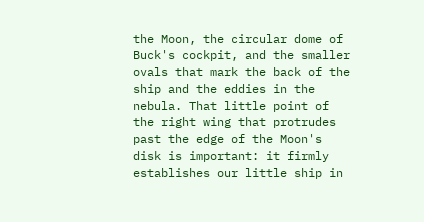the Moon, the circular dome of Buck's cockpit, and the smaller ovals that mark the back of the ship and the eddies in the nebula. That little point of the right wing that protrudes past the edge of the Moon's disk is important: it firmly establishes our little ship in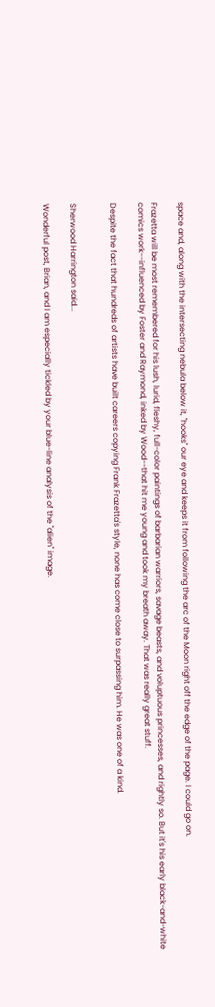space and, along with the intersecting nebula below it, "hooks" our eye and keeps it from following the arc of the Moon right off the edge of the page. I could go on.

Frazetta will be most remembered for his lush, lurid, fleshy, full-color paintings of barbarian warriors, savage beasts, and voluptuous princesses, and rightly so. But it's his early black-and-white comics work--influenced by Foster and Raymond, inked by Wood--that hit me young and took my breath away. That was really great stuff.

Despite the fact that hundreds of artists have built careers copying Frank Frazetta's style, none has come close to surpassing him. He was one of a kind.


Sherwood Harrington said...

Wonderful post, Brian, and I am especially tickled by your blue-line analysis of the "alien" image.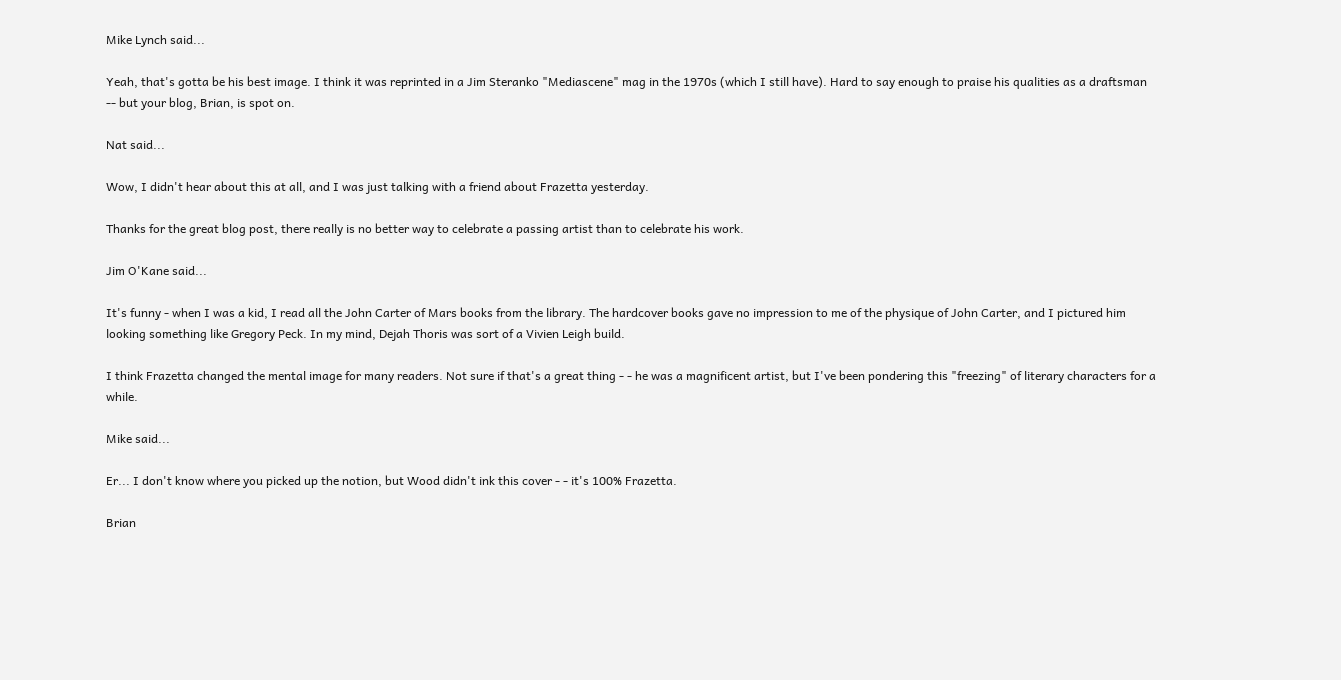Mike Lynch said...

Yeah, that's gotta be his best image. I think it was reprinted in a Jim Steranko "Mediascene" mag in the 1970s (which I still have). Hard to say enough to praise his qualities as a draftsman -- but your blog, Brian, is spot on.

Nat said...

Wow, I didn't hear about this at all, and I was just talking with a friend about Frazetta yesterday.

Thanks for the great blog post, there really is no better way to celebrate a passing artist than to celebrate his work.

Jim O'Kane said...

It's funny - when I was a kid, I read all the John Carter of Mars books from the library. The hardcover books gave no impression to me of the physique of John Carter, and I pictured him looking something like Gregory Peck. In my mind, Dejah Thoris was sort of a Vivien Leigh build.

I think Frazetta changed the mental image for many readers. Not sure if that's a great thing - - he was a magnificent artist, but I've been pondering this "freezing" of literary characters for a while.

Mike said...

Er... I don't know where you picked up the notion, but Wood didn't ink this cover - - it's 100% Frazetta.

Brian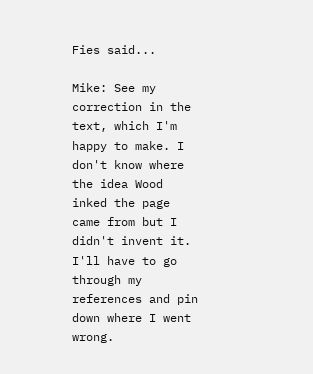Fies said...

Mike: See my correction in the text, which I'm happy to make. I don't know where the idea Wood inked the page came from but I didn't invent it. I'll have to go through my references and pin down where I went wrong.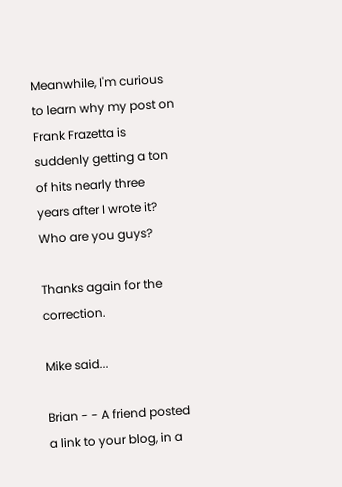Meanwhile, I'm curious to learn why my post on Frank Frazetta is suddenly getting a ton of hits nearly three years after I wrote it? Who are you guys?

Thanks again for the correction.

Mike said...

Brian - - A friend posted a link to your blog, in a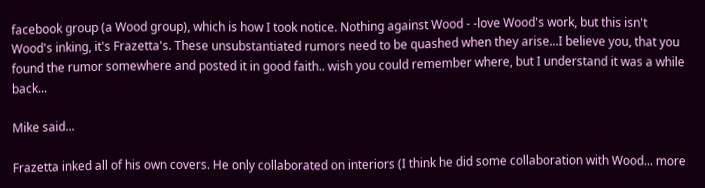facebook group (a Wood group), which is how I took notice. Nothing against Wood - -love Wood's work, but this isn't Wood's inking, it's Frazetta's. These unsubstantiated rumors need to be quashed when they arise...I believe you, that you found the rumor somewhere and posted it in good faith.. wish you could remember where, but I understand it was a while back...

Mike said...

Frazetta inked all of his own covers. He only collaborated on interiors (I think he did some collaboration with Wood... more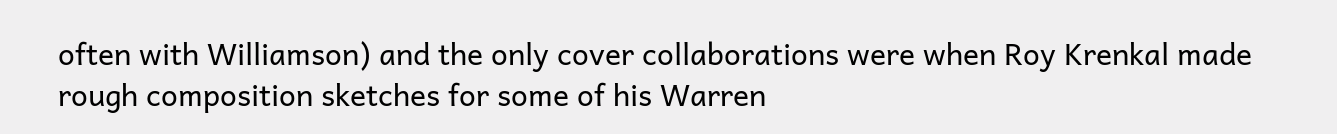often with Williamson) and the only cover collaborations were when Roy Krenkal made rough composition sketches for some of his Warren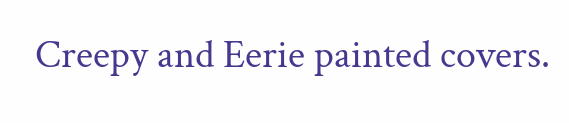Creepy and Eerie painted covers.